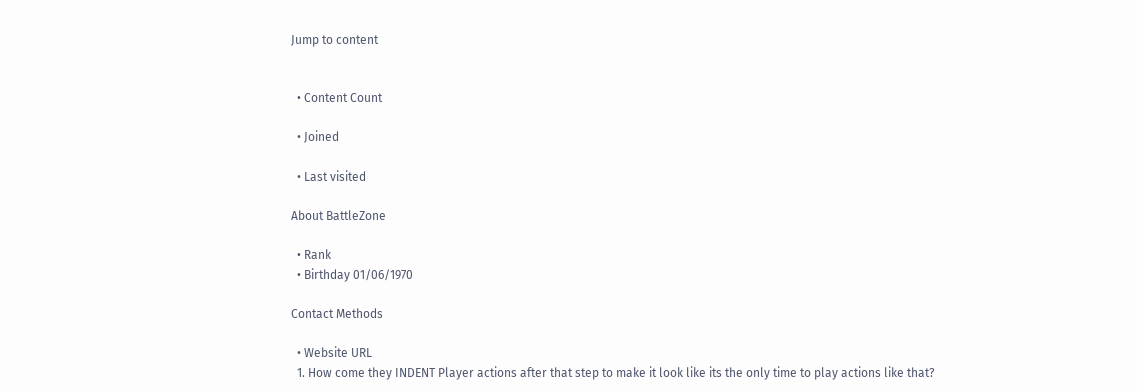Jump to content


  • Content Count

  • Joined

  • Last visited

About BattleZone

  • Rank
  • Birthday 01/06/1970

Contact Methods

  • Website URL
  1. How come they INDENT Player actions after that step to make it look like its the only time to play actions like that?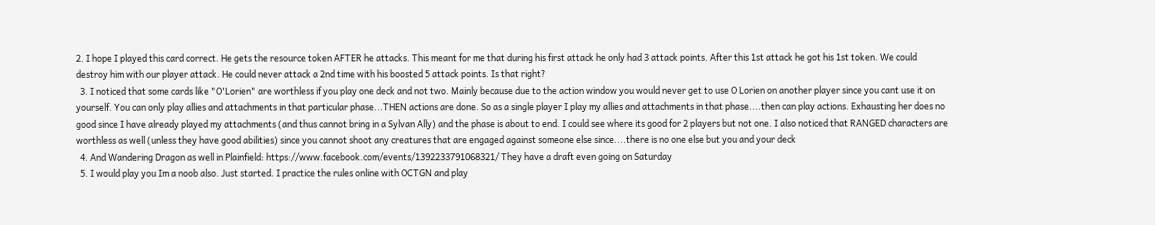2. I hope I played this card correct. He gets the resource token AFTER he attacks. This meant for me that during his first attack he only had 3 attack points. After this 1st attack he got his 1st token. We could destroy him with our player attack. He could never attack a 2nd time with his boosted 5 attack points. Is that right?
  3. I noticed that some cards like "O'Lorien" are worthless if you play one deck and not two. Mainly because due to the action window you would never get to use O Lorien on another player since you cant use it on yourself. You can only play allies and attachments in that particular phase...THEN actions are done. So as a single player I play my allies and attachments in that phase....then can play actions. Exhausting her does no good since I have already played my attachments (and thus cannot bring in a Sylvan Ally) and the phase is about to end. I could see where its good for 2 players but not one. I also noticed that RANGED characters are worthless as well (unless they have good abilities) since you cannot shoot any creatures that are engaged against someone else since....there is no one else but you and your deck
  4. And Wandering Dragon as well in Plainfield: https://www.facebook.com/events/1392233791068321/ They have a draft even going on Saturday
  5. I would play you Im a noob also. Just started. I practice the rules online with OCTGN and play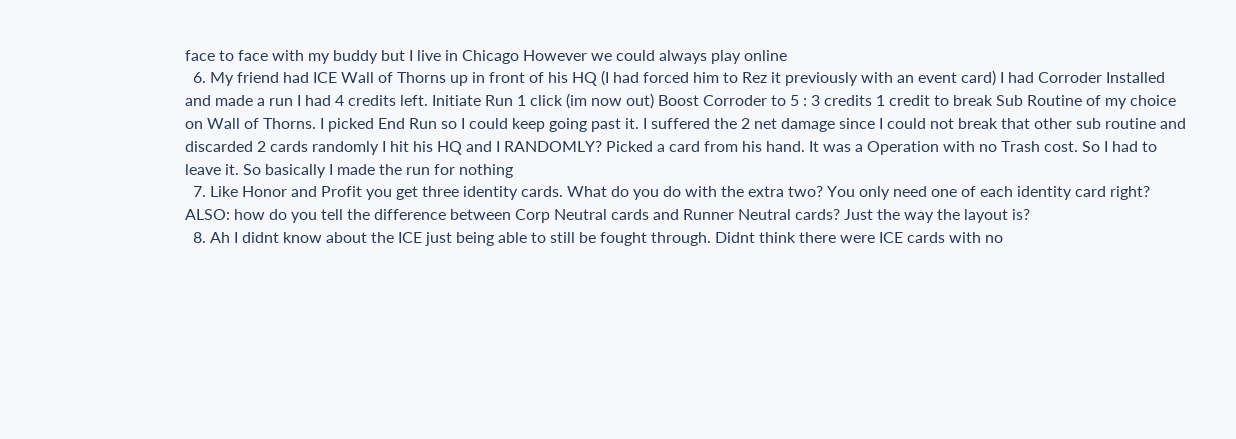face to face with my buddy but I live in Chicago However we could always play online
  6. My friend had ICE Wall of Thorns up in front of his HQ (I had forced him to Rez it previously with an event card) I had Corroder Installed and made a run I had 4 credits left. Initiate Run 1 click (im now out) Boost Corroder to 5 : 3 credits 1 credit to break Sub Routine of my choice on Wall of Thorns. I picked End Run so I could keep going past it. I suffered the 2 net damage since I could not break that other sub routine and discarded 2 cards randomly I hit his HQ and I RANDOMLY? Picked a card from his hand. It was a Operation with no Trash cost. So I had to leave it. So basically I made the run for nothing
  7. Like Honor and Profit you get three identity cards. What do you do with the extra two? You only need one of each identity card right? ALSO: how do you tell the difference between Corp Neutral cards and Runner Neutral cards? Just the way the layout is?
  8. Ah I didnt know about the ICE just being able to still be fought through. Didnt think there were ICE cards with no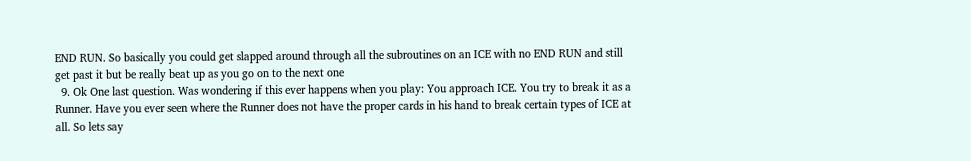END RUN. So basically you could get slapped around through all the subroutines on an ICE with no END RUN and still get past it but be really beat up as you go on to the next one
  9. Ok One last question. Was wondering if this ever happens when you play: You approach ICE. You try to break it as a Runner. Have you ever seen where the Runner does not have the proper cards in his hand to break certain types of ICE at all. So lets say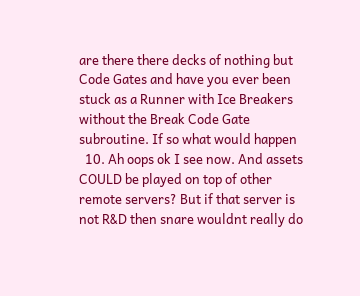are there there decks of nothing but Code Gates and have you ever been stuck as a Runner with Ice Breakers without the Break Code Gate subroutine. If so what would happen
  10. Ah oops ok I see now. And assets COULD be played on top of other remote servers? But if that server is not R&D then snare wouldnt really do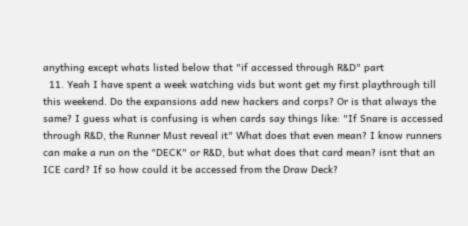anything except whats listed below that "if accessed through R&D" part
  11. Yeah I have spent a week watching vids but wont get my first playthrough till this weekend. Do the expansions add new hackers and corps? Or is that always the same? I guess what is confusing is when cards say things like: "If Snare is accessed through R&D, the Runner Must reveal it" What does that even mean? I know runners can make a run on the "DECK" or R&D, but what does that card mean? isnt that an ICE card? If so how could it be accessed from the Draw Deck?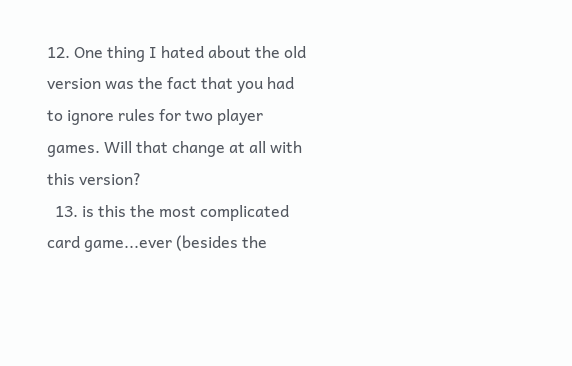12. One thing I hated about the old version was the fact that you had to ignore rules for two player games. Will that change at all with this version?
  13. is this the most complicated card game...ever (besides the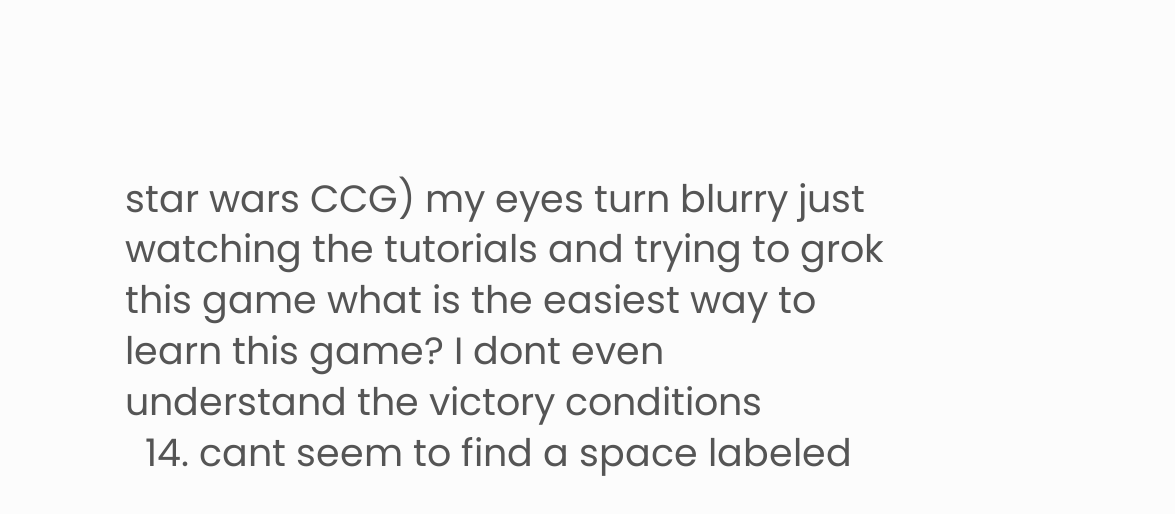star wars CCG) my eyes turn blurry just watching the tutorials and trying to grok this game what is the easiest way to learn this game? I dont even understand the victory conditions
  14. cant seem to find a space labeled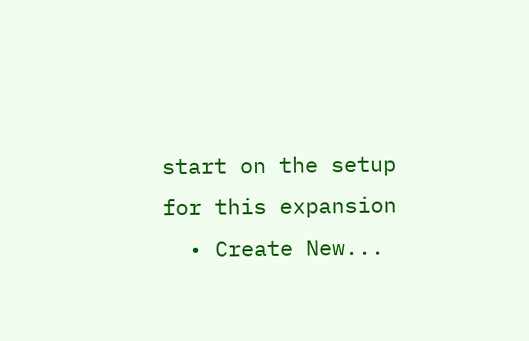start on the setup for this expansion
  • Create New...